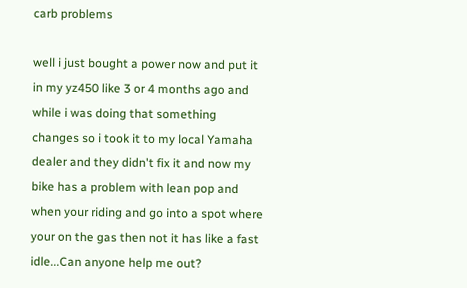carb problems

well i just bought a power now and put it in my yz450 like 3 or 4 months ago and while i was doing that something changes so i took it to my local Yamaha dealer and they didn't fix it and now my bike has a problem with lean pop and when your riding and go into a spot where your on the gas then not it has like a fast idle...Can anyone help me out?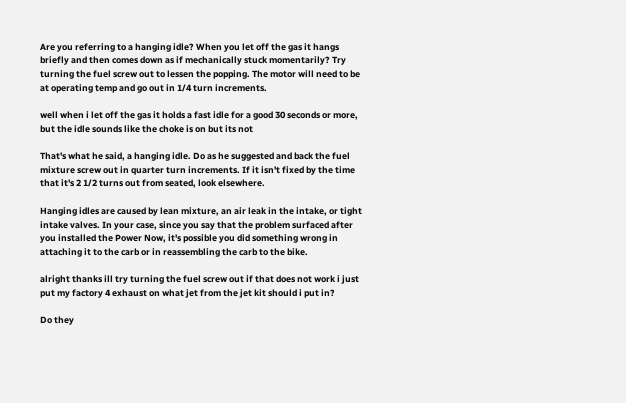Are you referring to a hanging idle? When you let off the gas it hangs briefly and then comes down as if mechanically stuck momentarily? Try turning the fuel screw out to lessen the popping. The motor will need to be at operating temp and go out in 1/4 turn increments.

well when i let off the gas it holds a fast idle for a good 30 seconds or more, but the idle sounds like the choke is on but its not

That's what he said, a hanging idle. Do as he suggested and back the fuel mixture screw out in quarter turn increments. If it isn't fixed by the time that it's 2 1/2 turns out from seated, look elsewhere.

Hanging idles are caused by lean mixture, an air leak in the intake, or tight intake valves. In your case, since you say that the problem surfaced after you installed the Power Now, it's possible you did something wrong in attaching it to the carb or in reassembling the carb to the bike.

alright thanks ill try turning the fuel screw out if that does not work i just put my factory 4 exhaust on what jet from the jet kit should i put in?

Do they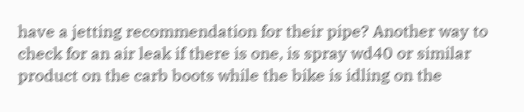have a jetting recommendation for their pipe? Another way to check for an air leak if there is one, is spray wd40 or similar product on the carb boots while the bike is idling on the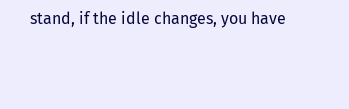stand, if the idle changes, you have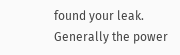found your leak. Generally the power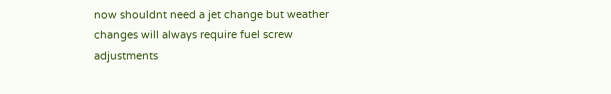now shouldnt need a jet change but weather changes will always require fuel screw adjustments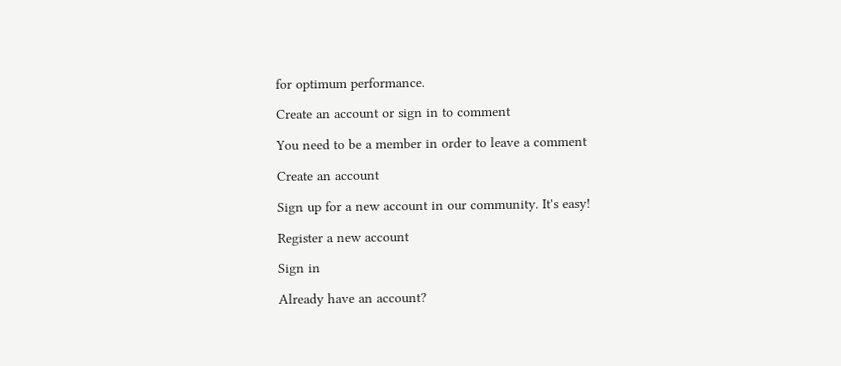for optimum performance.

Create an account or sign in to comment

You need to be a member in order to leave a comment

Create an account

Sign up for a new account in our community. It's easy!

Register a new account

Sign in

Already have an account?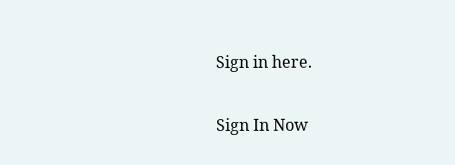Sign in here.

Sign In Now